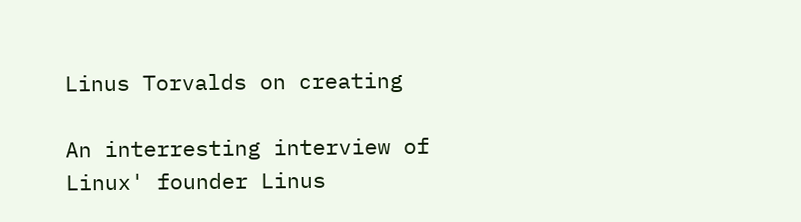Linus Torvalds on creating

An interresting interview of Linux' founder Linus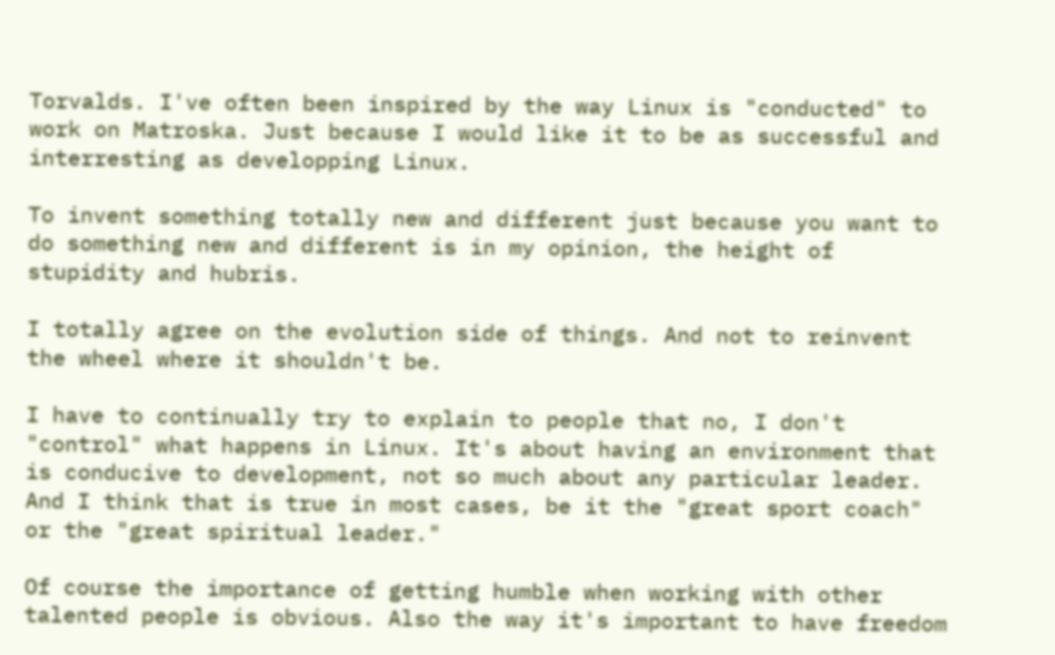Torvalds. I've often been inspired by the way Linux is "conducted" to work on Matroska. Just because I would like it to be as successful and interresting as developping Linux.

To invent something totally new and different just because you want to do something new and different is in my opinion, the height of stupidity and hubris.

I totally agree on the evolution side of things. And not to reinvent the wheel where it shouldn't be.

I have to continually try to explain to people that no, I don't "control" what happens in Linux. It's about having an environment that is conducive to development, not so much about any particular leader. And I think that is true in most cases, be it the "great sport coach" or the "great spiritual leader."

Of course the importance of getting humble when working with other talented people is obvious. Also the way it's important to have freedom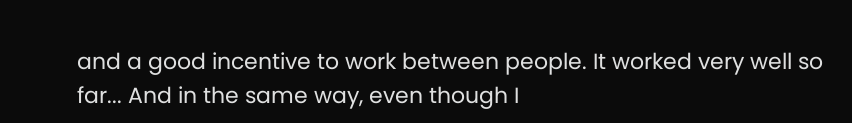and a good incentive to work between people. It worked very well so far... And in the same way, even though I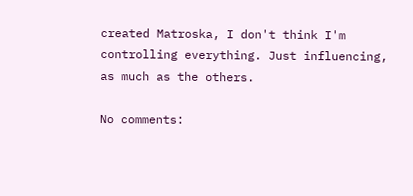created Matroska, I don't think I'm controlling everything. Just influencing, as much as the others.

No comments: